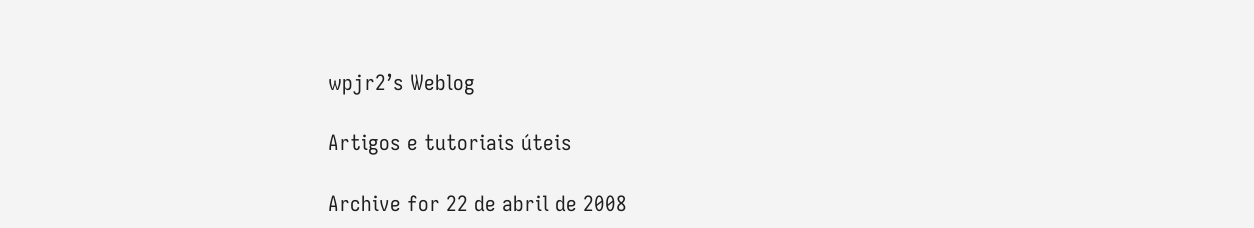wpjr2’s Weblog

Artigos e tutoriais úteis

Archive for 22 de abril de 2008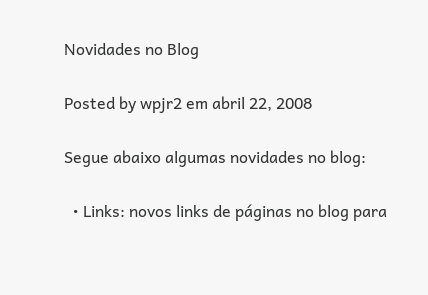Novidades no Blog

Posted by wpjr2 em abril 22, 2008

Segue abaixo algumas novidades no blog:

  • Links: novos links de páginas no blog para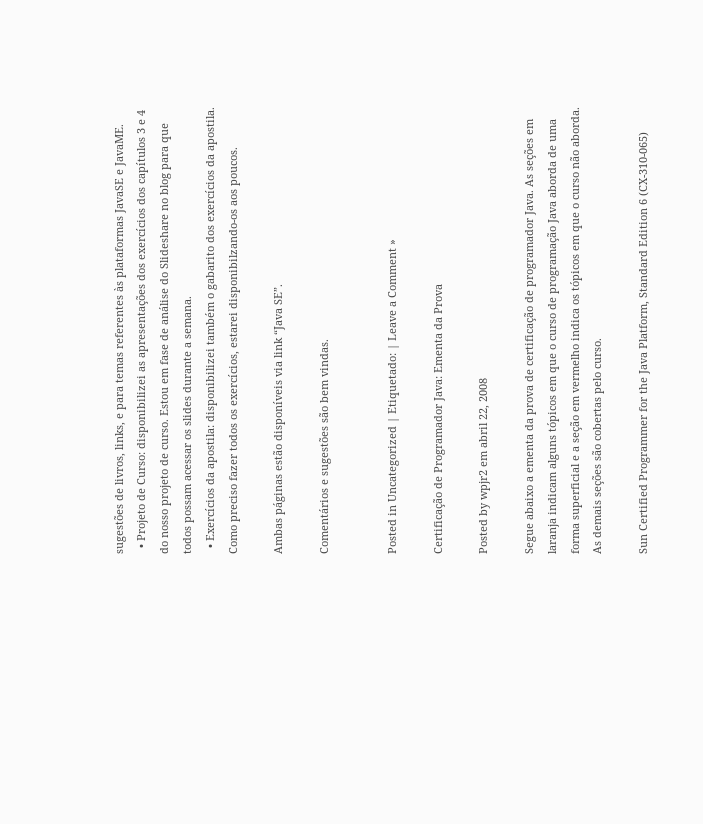sugestões de livros, links, e para temas referentes às plataformas JavaSE e JavaME.
  • Projeto de Curso: disponibilizei as apresentações dos exercícios dos capítulos 3 e 4 do nosso projeto de curso. Estou em fase de análise do Slideshare no blog para que todos possam acessar os slides durante a semana.
  • Exercícios da apostila: disponibilizei também o gabarito dos exercícios da apostila. Como preciso fazer todos os exercícios, estarei disponibilzando-os aos poucos.

Ambas páginas estão disponíveis via link “Java SE”.

Comentários e sugestões são bem vindas.


Posted in Uncategorized | Etiquetado: | Leave a Comment »

Certificação de Programador Java: Ementa da Prova

Posted by wpjr2 em abril 22, 2008

Segue abaixo a ementa da prova de certificação de programador Java. As seções em laranja indicam alguns tópicos em que o curso de programação Java aborda de uma forma superficial e a seção em vermelho indica os tópicos em que o curso não aborda. As demais seções são cobertas pelo curso.

Sun Certified Programmer for the Java Platform, Standard Edition 6 (CX-310-065)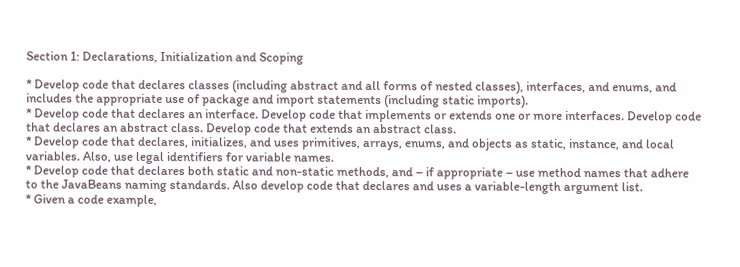Section 1: Declarations, Initialization and Scoping

* Develop code that declares classes (including abstract and all forms of nested classes), interfaces, and enums, and includes the appropriate use of package and import statements (including static imports).
* Develop code that declares an interface. Develop code that implements or extends one or more interfaces. Develop code that declares an abstract class. Develop code that extends an abstract class.
* Develop code that declares, initializes, and uses primitives, arrays, enums, and objects as static, instance, and local variables. Also, use legal identifiers for variable names.
* Develop code that declares both static and non-static methods, and – if appropriate – use method names that adhere to the JavaBeans naming standards. Also develop code that declares and uses a variable-length argument list.
* Given a code example,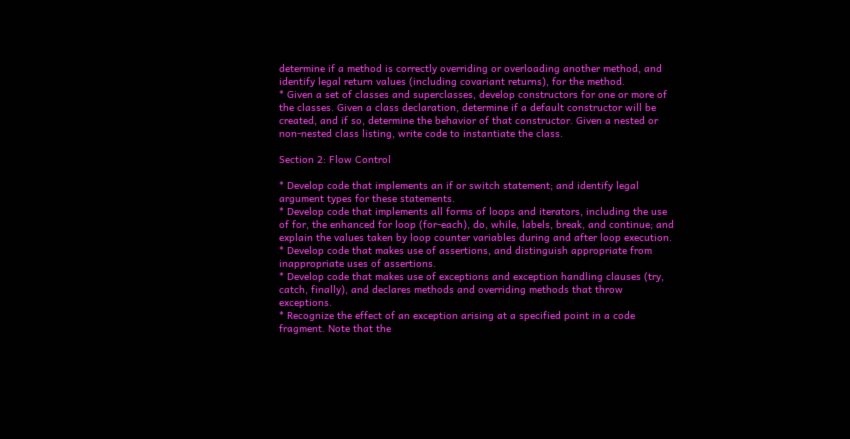determine if a method is correctly overriding or overloading another method, and identify legal return values (including covariant returns), for the method.
* Given a set of classes and superclasses, develop constructors for one or more of the classes. Given a class declaration, determine if a default constructor will be created, and if so, determine the behavior of that constructor. Given a nested or non-nested class listing, write code to instantiate the class.

Section 2: Flow Control

* Develop code that implements an if or switch statement; and identify legal argument types for these statements.
* Develop code that implements all forms of loops and iterators, including the use of for, the enhanced for loop (for-each), do, while, labels, break, and continue; and explain the values taken by loop counter variables during and after loop execution.
* Develop code that makes use of assertions, and distinguish appropriate from inappropriate uses of assertions.
* Develop code that makes use of exceptions and exception handling clauses (try, catch, finally), and declares methods and overriding methods that throw exceptions.
* Recognize the effect of an exception arising at a specified point in a code fragment. Note that the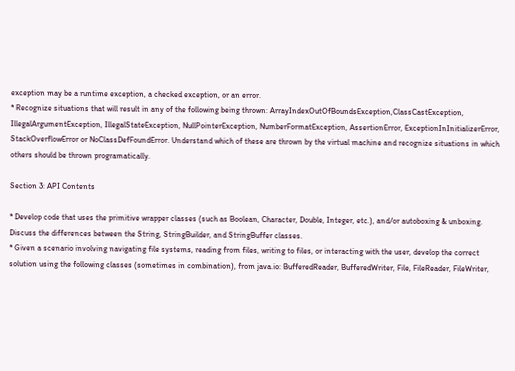exception may be a runtime exception, a checked exception, or an error.
* Recognize situations that will result in any of the following being thrown: ArrayIndexOutOfBoundsException,ClassCastException, IllegalArgumentException, IllegalStateException, NullPointerException, NumberFormatException, AssertionError, ExceptionInInitializerError, StackOverflowError or NoClassDefFoundError. Understand which of these are thrown by the virtual machine and recognize situations in which others should be thrown programatically.

Section 3: API Contents

* Develop code that uses the primitive wrapper classes (such as Boolean, Character, Double, Integer, etc.), and/or autoboxing & unboxing. Discuss the differences between the String, StringBuilder, and StringBuffer classes.
* Given a scenario involving navigating file systems, reading from files, writing to files, or interacting with the user, develop the correct solution using the following classes (sometimes in combination), from java.io: BufferedReader, BufferedWriter, File, FileReader, FileWriter,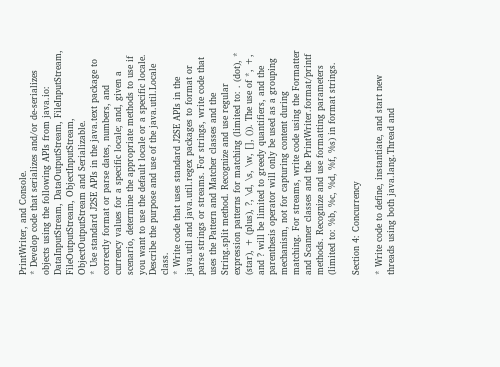PrintWriter, and Console.
* Develop code that serializes and/or de-serializes objects using the following APIs from java.io: DataInputStream, DataOutputStream, FileInputStream, FileOutputStream, ObjectInputStream, ObjectOutputStream and Serializable.
* Use standard J2SE APIs in the java.text package to correctly format or parse dates, numbers, and currency values for a specific locale; and, given a scenario, determine the appropriate methods to use if you want to use the default locale or a specific locale. Describe the purpose and use of the java.util.Locale class.
* Write code that uses standard J2SE APIs in the java.util and java.util.regex packages to format or parse strings or streams. For strings, write code that uses the Pattern and Matcher classes and the String.split method. Recognize and use regular expression patterns for matching (limited to: . (dot), * (star), + (plus), ?, \d, \s, \w, [], ()). The use of *, +, and ? will be limited to greedy quantifiers, and the parenthesis operator will only be used as a grouping mechanism, not for capturing content during matching. For streams, write code using the Formatter and Scanner classes and the PrintWriter.format/printf methods. Recognize and use formatting parameters (limited to: %b, %c, %d, %f, %s) in format strings.

Section 4: Concurrency

* Write code to define, instantiate, and start new threads using both java.lang.Thread and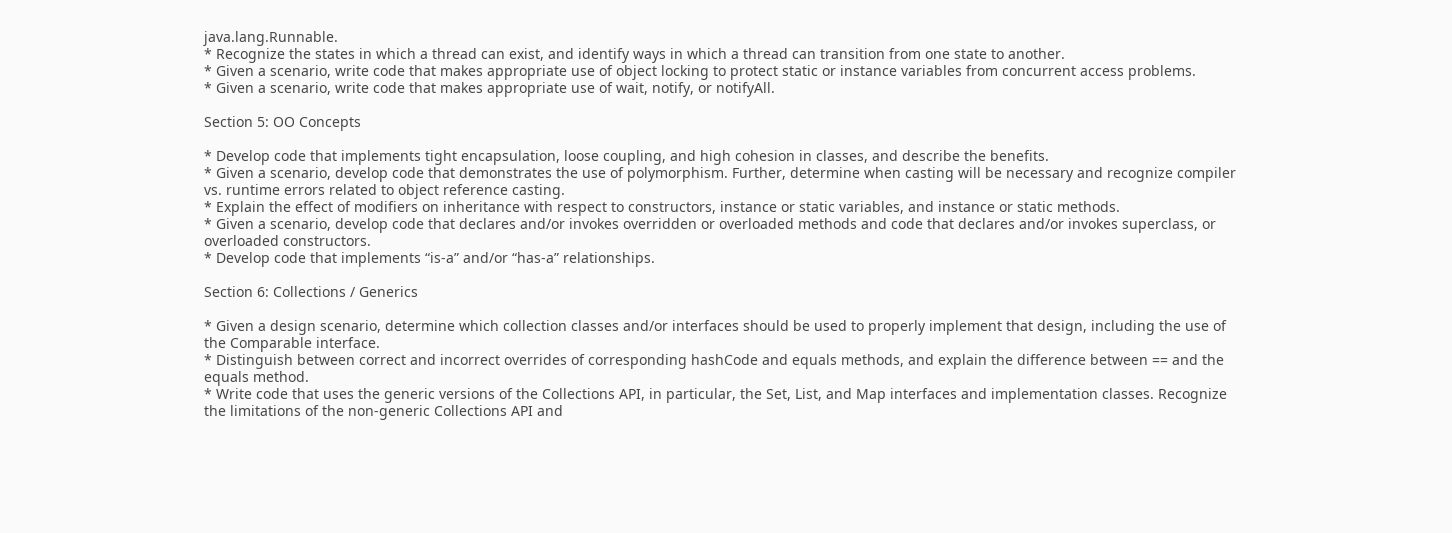java.lang.Runnable.
* Recognize the states in which a thread can exist, and identify ways in which a thread can transition from one state to another.
* Given a scenario, write code that makes appropriate use of object locking to protect static or instance variables from concurrent access problems.
* Given a scenario, write code that makes appropriate use of wait, notify, or notifyAll.

Section 5: OO Concepts

* Develop code that implements tight encapsulation, loose coupling, and high cohesion in classes, and describe the benefits.
* Given a scenario, develop code that demonstrates the use of polymorphism. Further, determine when casting will be necessary and recognize compiler vs. runtime errors related to object reference casting.
* Explain the effect of modifiers on inheritance with respect to constructors, instance or static variables, and instance or static methods.
* Given a scenario, develop code that declares and/or invokes overridden or overloaded methods and code that declares and/or invokes superclass, or overloaded constructors.
* Develop code that implements “is-a” and/or “has-a” relationships.

Section 6: Collections / Generics

* Given a design scenario, determine which collection classes and/or interfaces should be used to properly implement that design, including the use of the Comparable interface.
* Distinguish between correct and incorrect overrides of corresponding hashCode and equals methods, and explain the difference between == and the equals method.
* Write code that uses the generic versions of the Collections API, in particular, the Set, List, and Map interfaces and implementation classes. Recognize the limitations of the non-generic Collections API and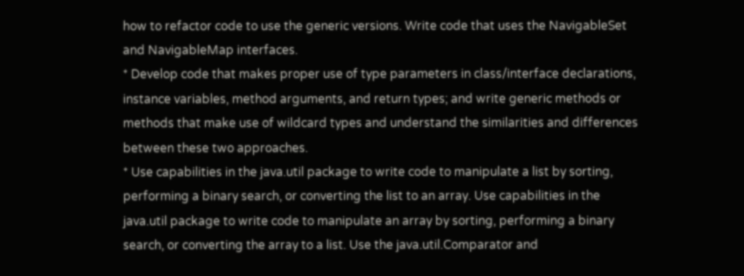how to refactor code to use the generic versions. Write code that uses the NavigableSet and NavigableMap interfaces.
* Develop code that makes proper use of type parameters in class/interface declarations, instance variables, method arguments, and return types; and write generic methods or methods that make use of wildcard types and understand the similarities and differences between these two approaches.
* Use capabilities in the java.util package to write code to manipulate a list by sorting, performing a binary search, or converting the list to an array. Use capabilities in the java.util package to write code to manipulate an array by sorting, performing a binary search, or converting the array to a list. Use the java.util.Comparator and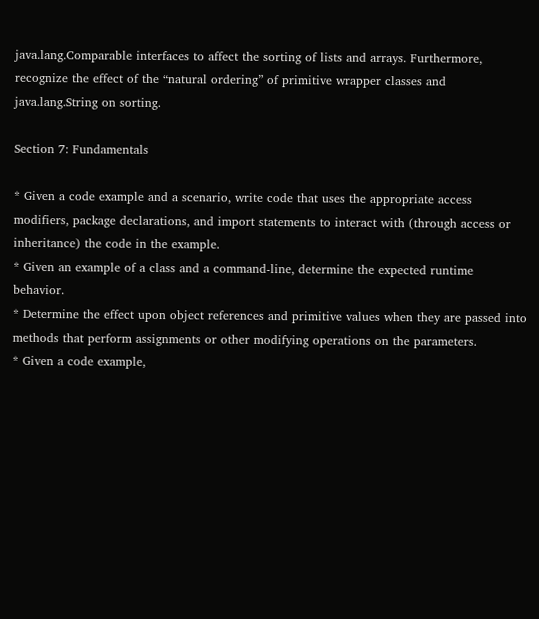java.lang.Comparable interfaces to affect the sorting of lists and arrays. Furthermore, recognize the effect of the “natural ordering” of primitive wrapper classes and java.lang.String on sorting.

Section 7: Fundamentals

* Given a code example and a scenario, write code that uses the appropriate access modifiers, package declarations, and import statements to interact with (through access or inheritance) the code in the example.
* Given an example of a class and a command-line, determine the expected runtime behavior.
* Determine the effect upon object references and primitive values when they are passed into methods that perform assignments or other modifying operations on the parameters.
* Given a code example,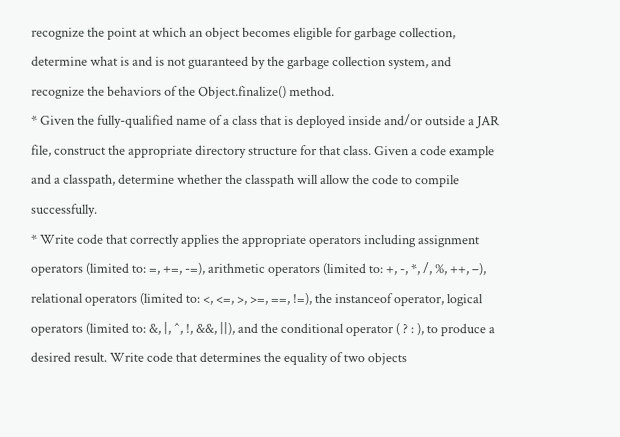recognize the point at which an object becomes eligible for garbage collection, determine what is and is not guaranteed by the garbage collection system, and recognize the behaviors of the Object.finalize() method.
* Given the fully-qualified name of a class that is deployed inside and/or outside a JAR file, construct the appropriate directory structure for that class. Given a code example and a classpath, determine whether the classpath will allow the code to compile successfully.
* Write code that correctly applies the appropriate operators including assignment operators (limited to: =, +=, -=), arithmetic operators (limited to: +, -, *, /, %, ++, –), relational operators (limited to: <, <=, >, >=, ==, !=), the instanceof operator, logical operators (limited to: &, |, ^, !, &&, ||), and the conditional operator ( ? : ), to produce a desired result. Write code that determines the equality of two objects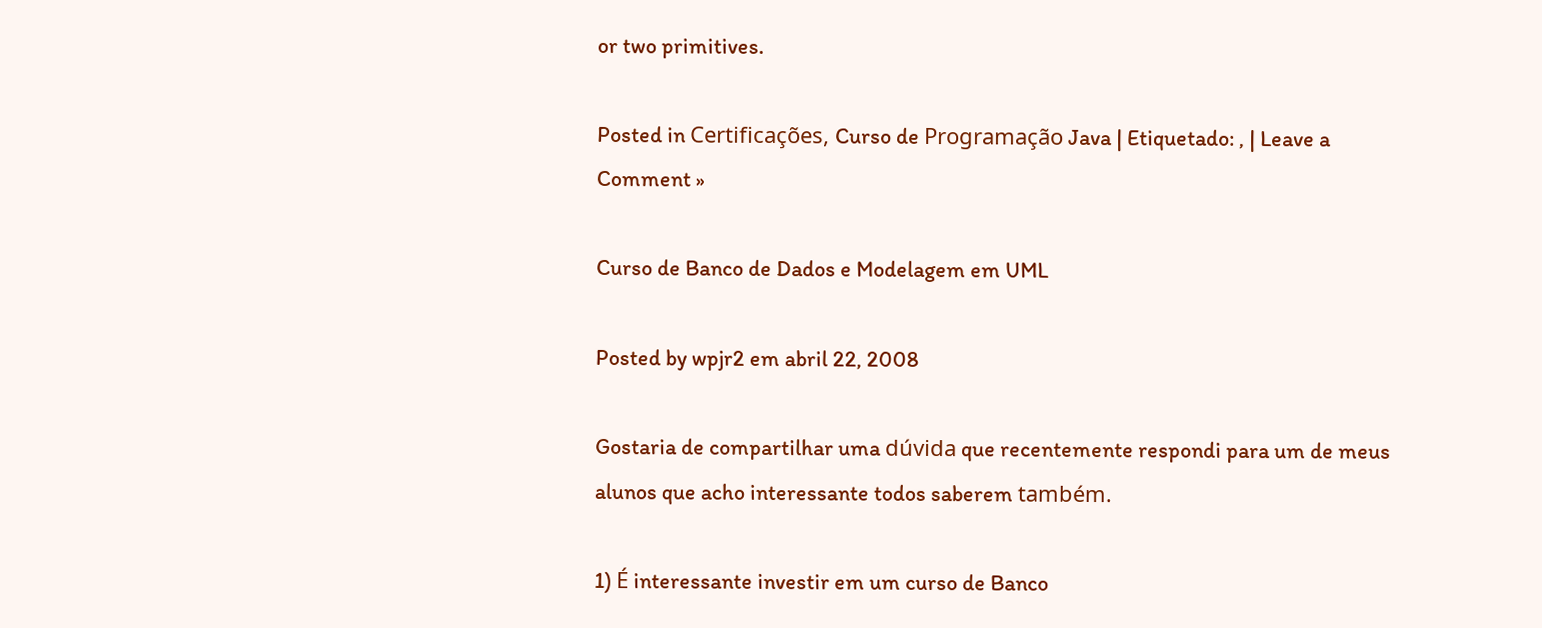or two primitives.

Posted in Certificações, Curso de Programação Java | Etiquetado: , | Leave a Comment »

Curso de Banco de Dados e Modelagem em UML

Posted by wpjr2 em abril 22, 2008

Gostaria de compartilhar uma dúvida que recentemente respondi para um de meus alunos que acho interessante todos saberem também.

1) É interessante investir em um curso de Banco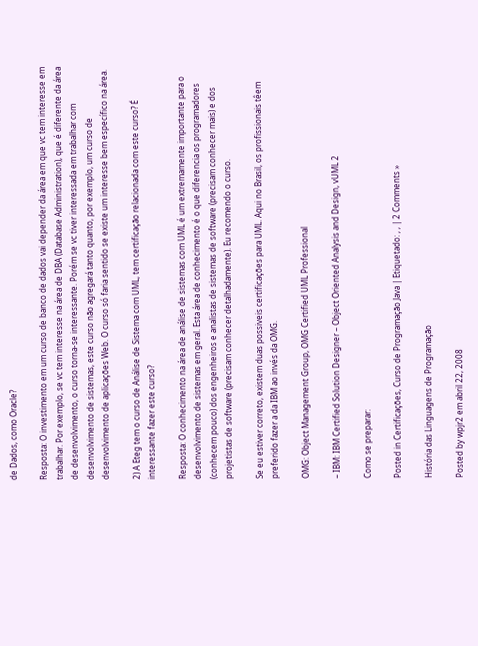de Dados, como Oracle?

Resposta: O investimento em um curso de banco de dados vai depender da área em que vc tem interesse em trabalhar. Por exemplo, se vc tem interesse na área de DBA (Database Administration), que é diferente da área de desenvolvimento, o curso torna-se interessante. Porém se vc tiver interessada em trabalhar com desenvolvimento de sistemas, este curso não agregará tanto quanto, por exemplo, um curso de desenvolvimento de aplicações Web. O curso só faria sentido se existe um interesse bem específico na área.

2) A Eteg tem o curso de Análise de Sistema com UML, tem certificação relacionada com este curso? É interessante fazer este curso?

Resposta: O conhecimento na área de análise de sistemas com UML é um extremamente importante para o desenvolvimento de sistemas em geral. Esta área de conhecimento é o que diferencia os programadores (conhecem pouco) dos engenheiros e analistas de sistemas de software (precisam conhecer mais) e dos projetistas de software (precisam conhecer detalhadamente). Eu recomendo o curso.

Se eu estiver correto, existem duas possiveis certificações para UML. Aqui no Brasil, os profissionais têem preferido fazer a da IBM ao invés da OMG.

OMG: Object Management Group, OMG Certified UML Professional

– IBM: IBM Certified Solution Designer – Object Oriented Analysis and Design, vUML 2

Como se preparar:

Posted in Certificações, Curso de Programação Java | Etiquetado: , , | 2 Comments »

História das Linguagens de Programação

Posted by wpjr2 em abril 22, 2008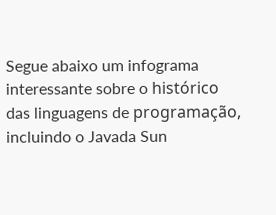Segue abaixo um infograma interessante sobre o histórico das linguagens de programação, incluindo o Javada Sun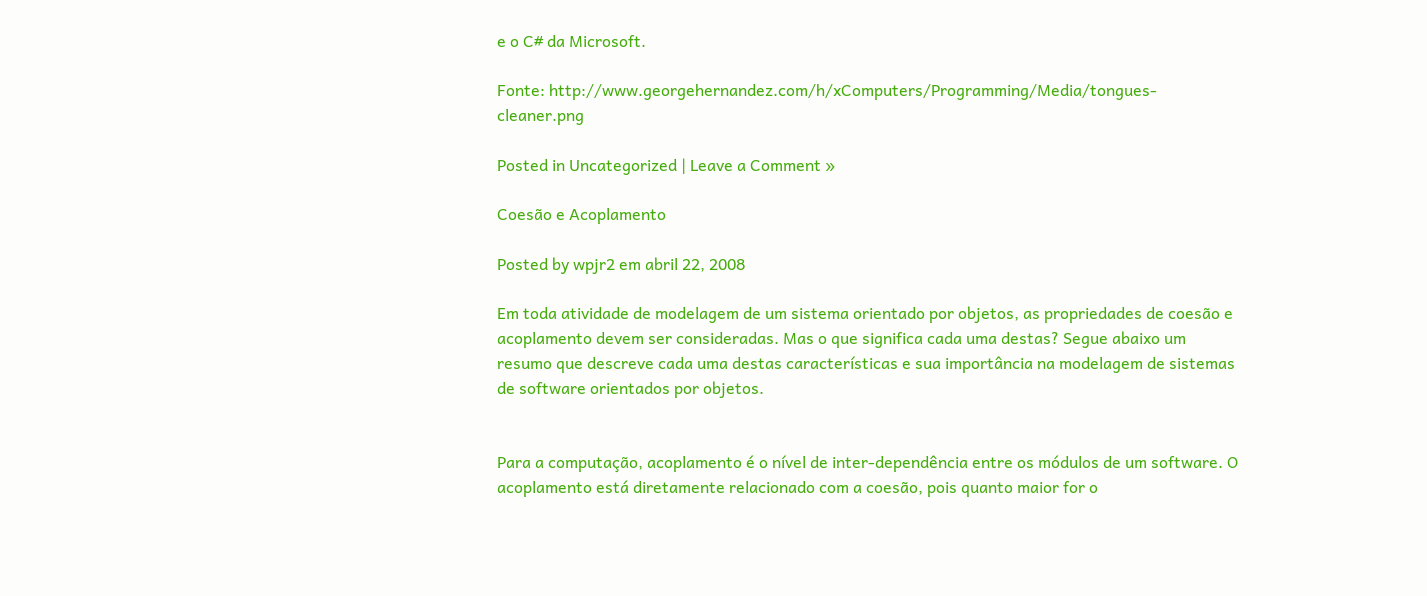e o C# da Microsoft.

Fonte: http://www.georgehernandez.com/h/xComputers/Programming/Media/tongues-cleaner.png

Posted in Uncategorized | Leave a Comment »

Coesão e Acoplamento

Posted by wpjr2 em abril 22, 2008

Em toda atividade de modelagem de um sistema orientado por objetos, as propriedades de coesão e acoplamento devem ser consideradas. Mas o que significa cada uma destas? Segue abaixo um resumo que descreve cada uma destas características e sua importância na modelagem de sistemas de software orientados por objetos.


Para a computação, acoplamento é o nível de inter-dependência entre os módulos de um software. O acoplamento está diretamente relacionado com a coesão, pois quanto maior for o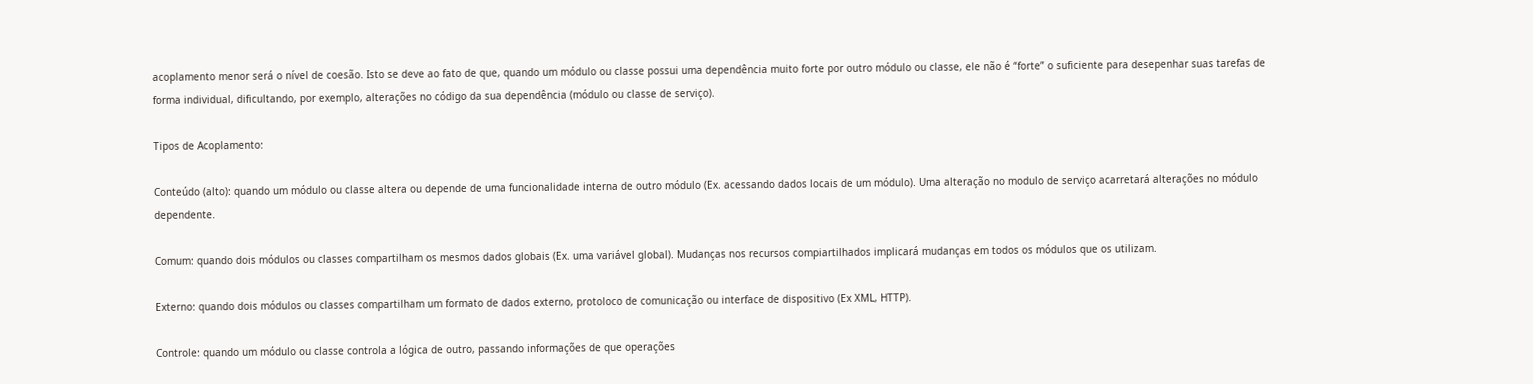acoplamento menor será o nível de coesão. Isto se deve ao fato de que, quando um módulo ou classe possui uma dependência muito forte por outro módulo ou classe, ele não é “forte” o suficiente para desepenhar suas tarefas de forma individual, dificultando, por exemplo, alterações no código da sua dependência (módulo ou classe de serviço).

Tipos de Acoplamento:

Conteúdo (alto): quando um módulo ou classe altera ou depende de uma funcionalidade interna de outro módulo (Ex. acessando dados locais de um módulo). Uma alteração no modulo de serviço acarretará alterações no módulo dependente.

Comum: quando dois módulos ou classes compartilham os mesmos dados globais (Ex. uma variável global). Mudanças nos recursos compiartilhados implicará mudanças em todos os módulos que os utilizam.

Externo: quando dois módulos ou classes compartilham um formato de dados externo, protoloco de comunicação ou interface de dispositivo (Ex XML, HTTP).

Controle: quando um módulo ou classe controla a lógica de outro, passando informações de que operações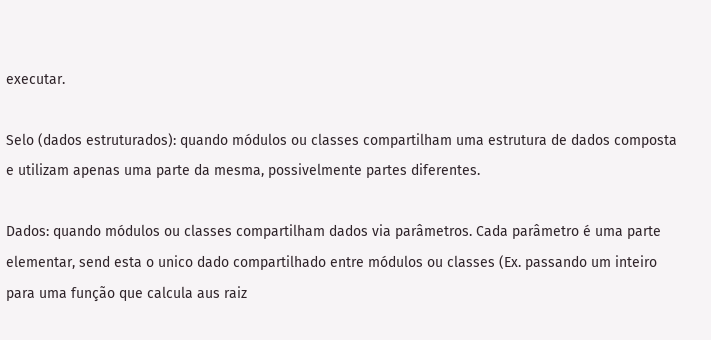executar.

Selo (dados estruturados): quando módulos ou classes compartilham uma estrutura de dados composta e utilizam apenas uma parte da mesma, possivelmente partes diferentes.

Dados: quando módulos ou classes compartilham dados via parâmetros. Cada parâmetro é uma parte elementar, send esta o unico dado compartilhado entre módulos ou classes (Ex. passando um inteiro para uma função que calcula aus raiz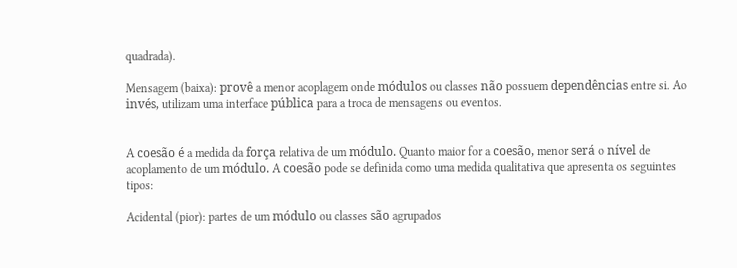quadrada).

Mensagem (baixa): provê a menor acoplagem onde módulos ou classes não possuem dependências entre si. Ao invés, utilizam uma interface pública para a troca de mensagens ou eventos.


A coesão é a medida da força relativa de um módulo. Quanto maior for a coesão, menor será o nível de acoplamento de um módulo. A coesão pode se definida como uma medida qualitativa que apresenta os seguintes tipos:

Acidental (pior): partes de um módulo ou classes são agrupados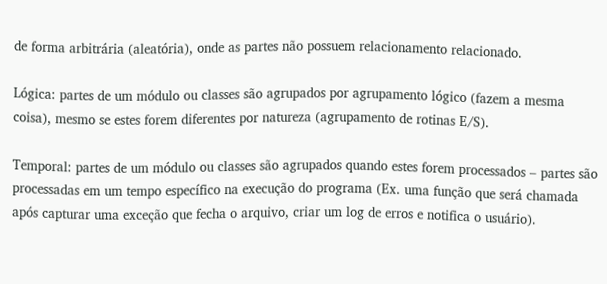de forma arbitrária (aleatória), onde as partes não possuem relacionamento relacionado.

Lógica: partes de um módulo ou classes são agrupados por agrupamento lógico (fazem a mesma coisa), mesmo se estes forem diferentes por natureza (agrupamento de rotinas E/S).

Temporal: partes de um módulo ou classes são agrupados quando estes forem processados – partes são processadas em um tempo específico na execução do programa (Ex. uma função que será chamada após capturar uma exceção que fecha o arquivo, criar um log de erros e notifica o usuário).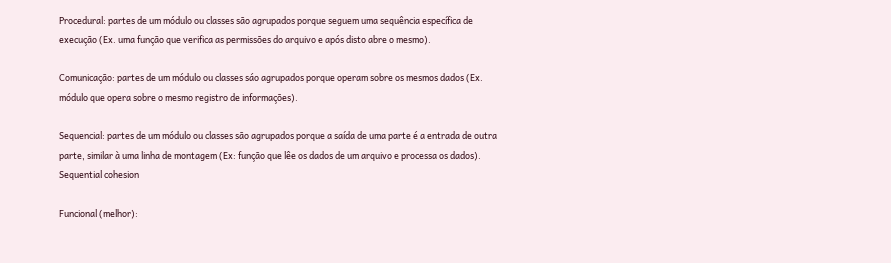Procedural: partes de um módulo ou classes são agrupados porque seguem uma sequência específica de execução (Ex. uma função que verifica as permissões do arquivo e após disto abre o mesmo).

Comunicação: partes de um módulo ou classes sáo agrupados porque operam sobre os mesmos dados (Ex. módulo que opera sobre o mesmo registro de informações).

Sequencial: partes de um módulo ou classes são agrupados porque a saída de uma parte é a entrada de outra parte, similar à uma linha de montagem (Ex: função que lêe os dados de um arquivo e processa os dados).
Sequential cohesion

Funcional (melhor):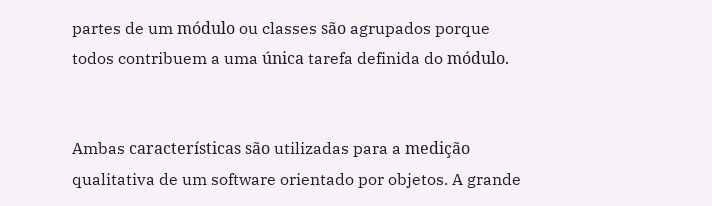partes de um módulo ou classes são agrupados porque todos contribuem a uma única tarefa definida do módulo.


Ambas características são utilizadas para a medição qualitativa de um software orientado por objetos. A grande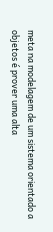meta na modelagem de um sistema orientado a objetos é prover uma alta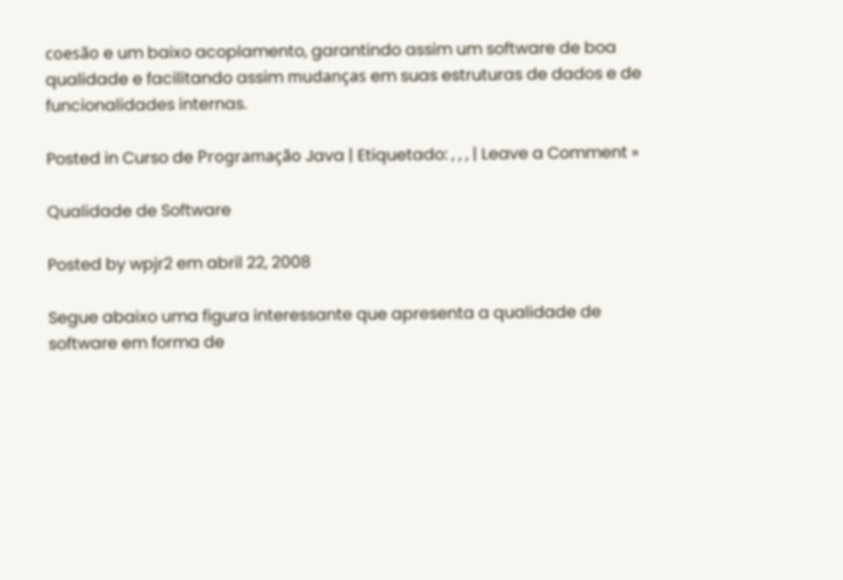coesão e um baixo acoplamento, garantindo assim um software de boa qualidade e facilitando assim mudanças em suas estruturas de dados e de funcionalidades internas.

Posted in Curso de Programação Java | Etiquetado: , , , | Leave a Comment »

Qualidade de Software

Posted by wpjr2 em abril 22, 2008

Segue abaixo uma figura interessante que apresenta a qualidade de software em forma de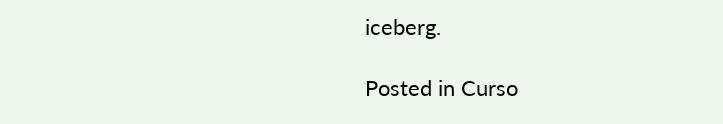iceberg.

Posted in Curso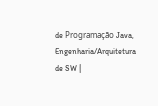de Programação Java, Engenharia/Arquitetura de SW |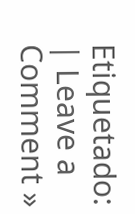Etiquetado: | Leave a Comment »